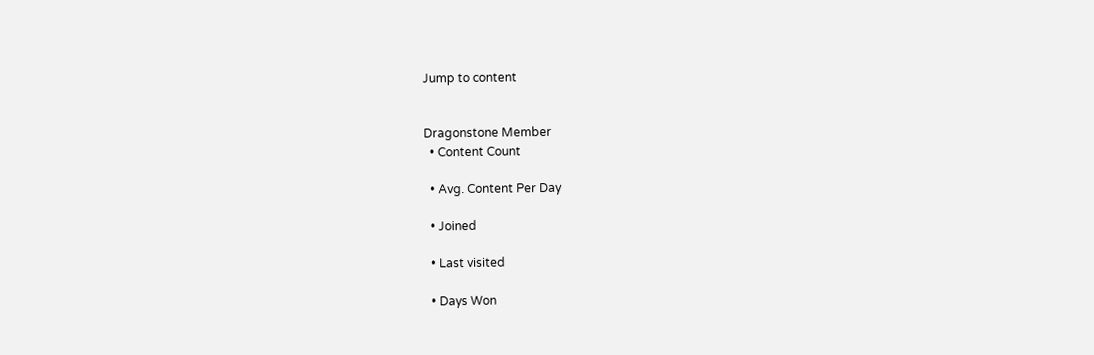Jump to content


Dragonstone Member
  • Content Count

  • Avg. Content Per Day

  • Joined

  • Last visited

  • Days Won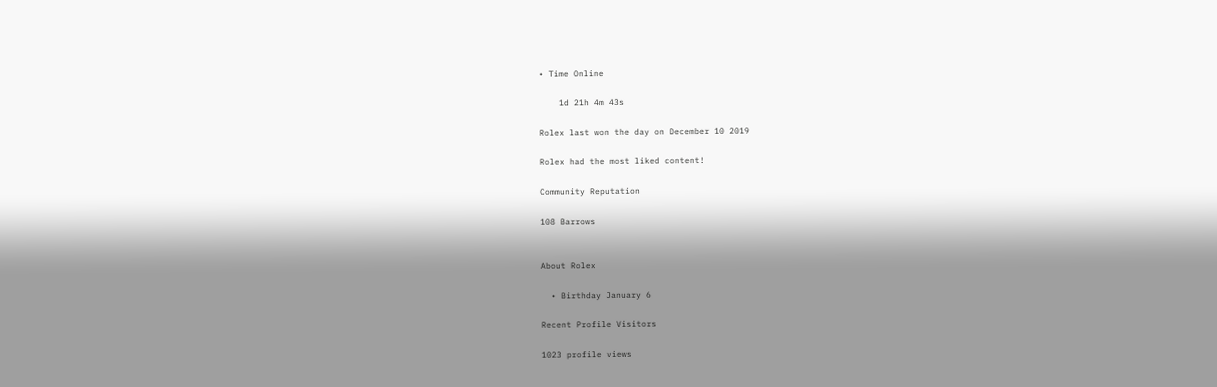• Time Online

    1d 21h 4m 43s

Rolex last won the day on December 10 2019

Rolex had the most liked content!

Community Reputation

108 Barrows


About Rolex

  • Birthday January 6

Recent Profile Visitors

1023 profile views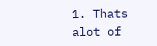1. Thats alot of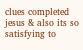clues completed jesus & also its so satisfying to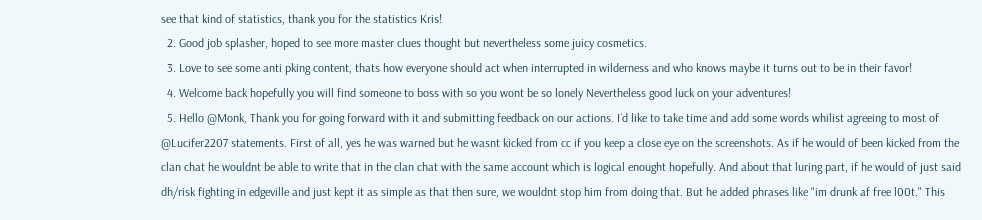see that kind of statistics, thank you for the statistics Kris!
  2. Good job splasher, hoped to see more master clues thought but nevertheless some juicy cosmetics.
  3. Love to see some anti pking content, thats how everyone should act when interrupted in wilderness and who knows maybe it turns out to be in their favor!
  4. Welcome back hopefully you will find someone to boss with so you wont be so lonely Nevertheless good luck on your adventures!
  5. Hello @Monk, Thank you for going forward with it and submitting feedback on our actions. I´d like to take time and add some words whilist agreeing to most of @Lucifer2207 statements. First of all, yes he was warned but he wasnt kicked from cc if you keep a close eye on the screenshots. As if he would of been kicked from the clan chat he wouldnt be able to write that in the clan chat with the same account which is logical enought hopefully. And about that luring part, if he would of just said dh/risk fighting in edgeville and just kept it as simple as that then sure, we wouldnt stop him from doing that. But he added phrases like "im drunk af free l00t." This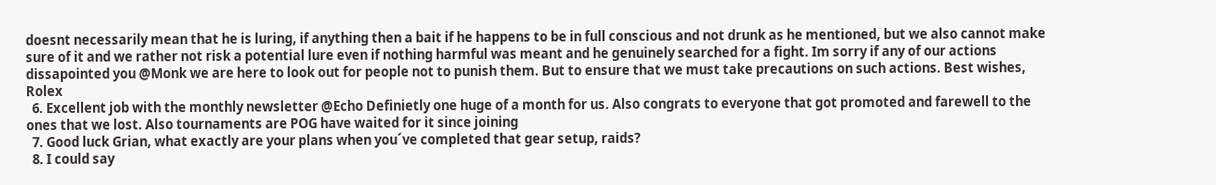doesnt necessarily mean that he is luring, if anything then a bait if he happens to be in full conscious and not drunk as he mentioned, but we also cannot make sure of it and we rather not risk a potential lure even if nothing harmful was meant and he genuinely searched for a fight. Im sorry if any of our actions dissapointed you @Monk we are here to look out for people not to punish them. But to ensure that we must take precautions on such actions. Best wishes, Rolex
  6. Excellent job with the monthly newsletter @Echo Definietly one huge of a month for us. Also congrats to everyone that got promoted and farewell to the ones that we lost. Also tournaments are POG have waited for it since joining
  7. Good luck Grian, what exactly are your plans when you´ve completed that gear setup, raids?
  8. I could say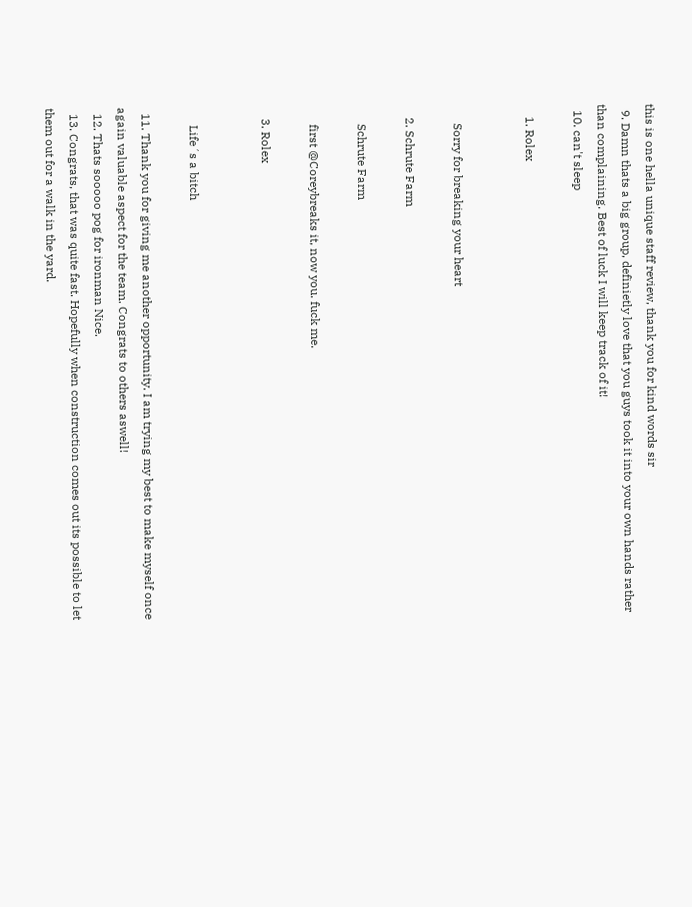this is one hella unique staff review, thank you for kind words sir
  9. Damn thats a big group, definietly love that you guys took it into your own hands rather than complaining. Best of luck I will keep track of it!
  10. can't sleep

    1. Rolex


      Sorry for breaking your heart

    2. Schrute Farm

      Schrute Farm

      first @Coreybreaks it, now you. fuck me.

    3. Rolex


      Life´s a bitch

  11. Thank you for giving me another opportunity. I am trying my best to make myself once again valuable aspect for the team. Congrats to others aswell!
  12. Thats sooooo pog for ironman Nice.
  13. Congrats, that was quite fast. Hopefully when construction comes out its possible to let them out for a walk in the yard.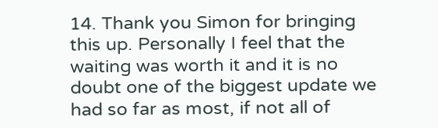14. Thank you Simon for bringing this up. Personally I feel that the waiting was worth it and it is no doubt one of the biggest update we had so far as most, if not all of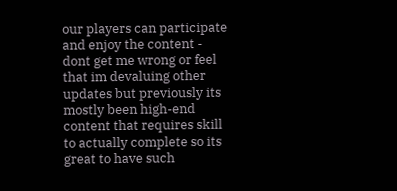our players can participate and enjoy the content - dont get me wrong or feel that im devaluing other updates but previously its mostly been high-end content that requires skill to actually complete so its great to have such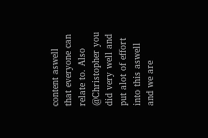content aswell that everyone can relate to. Also @Christopher you did very well and put alot of effort into this aswell and we are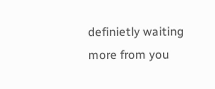definietly waiting more from you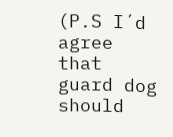(P.S I´d agree that guard dog should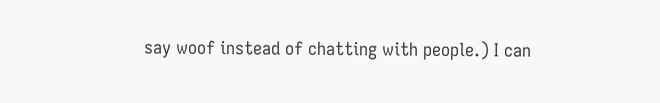say woof instead of chatting with people.) I can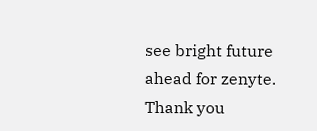see bright future ahead for zenyte. Thank you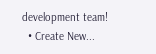development team!
  • Create New...